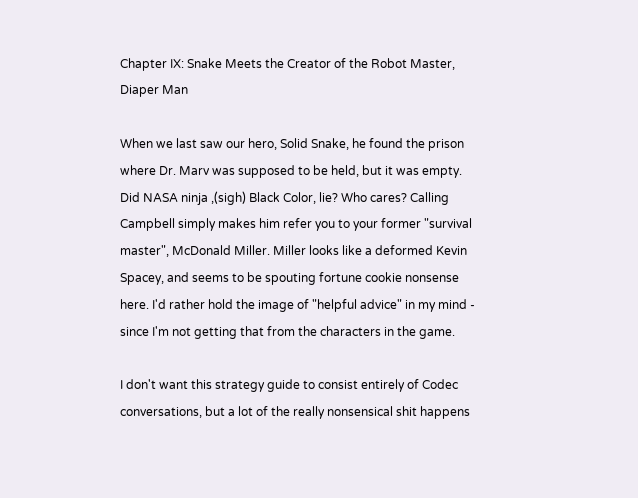Chapter IX: Snake Meets the Creator of the Robot Master, Diaper Man

When we last saw our hero, Solid Snake, he found the prison where Dr. Marv was supposed to be held, but it was empty. Did NASA ninja ,(sigh) Black Color, lie? Who cares? Calling Campbell simply makes him refer you to your former "survival master", McDonald Miller. Miller looks like a deformed Kevin Spacey, and seems to be spouting fortune cookie nonsense here. I'd rather hold the image of "helpful advice" in my mind - since I'm not getting that from the characters in the game.

I don't want this strategy guide to consist entirely of Codec conversations, but a lot of the really nonsensical shit happens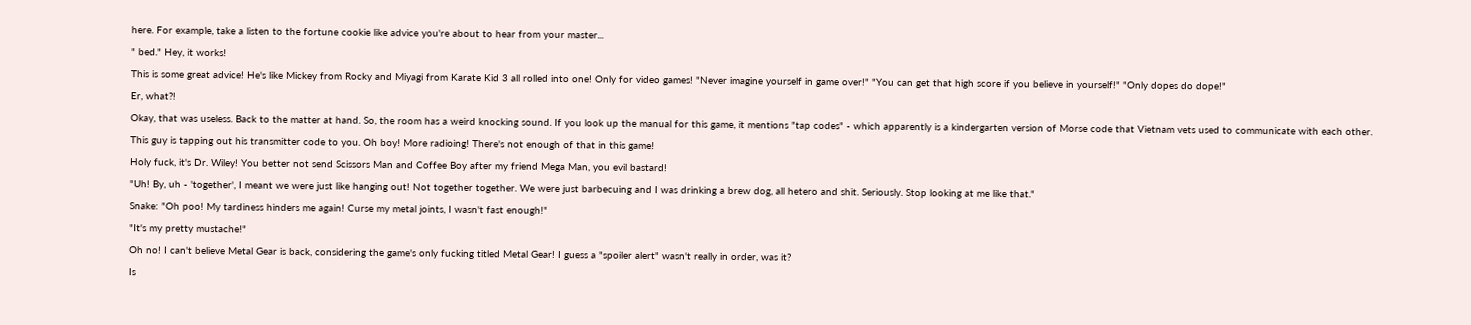here. For example, take a listen to the fortune cookie like advice you're about to hear from your master...

" bed." Hey, it works!

This is some great advice! He's like Mickey from Rocky and Miyagi from Karate Kid 3 all rolled into one! Only for video games! "Never imagine yourself in game over!" "You can get that high score if you believe in yourself!" "Only dopes do dope!"

Er, what?!

Okay, that was useless. Back to the matter at hand. So, the room has a weird knocking sound. If you look up the manual for this game, it mentions "tap codes" - which apparently is a kindergarten version of Morse code that Vietnam vets used to communicate with each other.

This guy is tapping out his transmitter code to you. Oh boy! More radioing! There's not enough of that in this game!

Holy fuck, it's Dr. Wiley! You better not send Scissors Man and Coffee Boy after my friend Mega Man, you evil bastard!

"Uh! By, uh - 'together', I meant we were just like hanging out! Not together together. We were just barbecuing and I was drinking a brew dog, all hetero and shit. Seriously. Stop looking at me like that."

Snake: "Oh poo! My tardiness hinders me again! Curse my metal joints, I wasn't fast enough!"

"It's my pretty mustache!"

Oh no! I can't believe Metal Gear is back, considering the game's only fucking titled Metal Gear! I guess a "spoiler alert" wasn't really in order, was it?

Is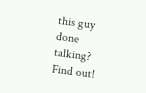this guy done talking? Find out!